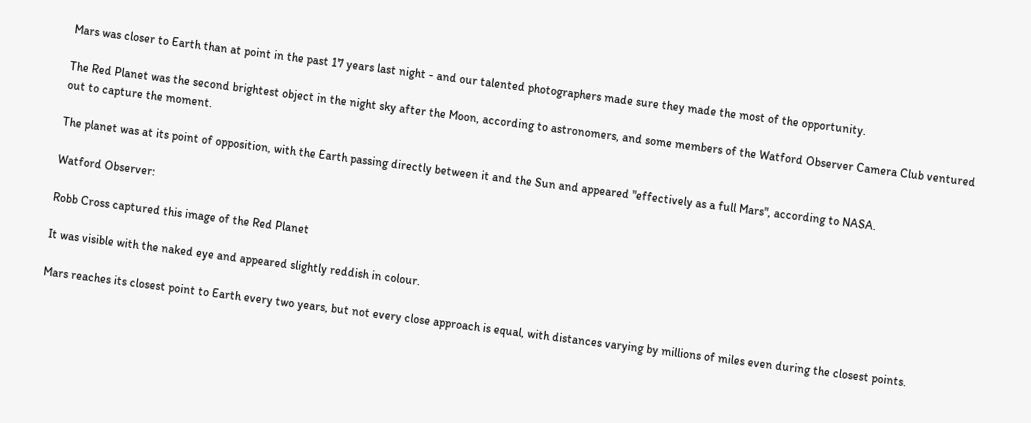Mars was closer to Earth than at point in the past 17 years last night - and our talented photographers made sure they made the most of the opportunity.

The Red Planet was the second brightest object in the night sky after the Moon, according to astronomers, and some members of the Watford Observer Camera Club ventured out to capture the moment.

The planet was at its point of opposition, with the Earth passing directly between it and the Sun and appeared "effectively as a full Mars", according to NASA.

Watford Observer:

Robb Cross captured this image of the Red Planet

It was visible with the naked eye and appeared slightly reddish in colour.

Mars reaches its closest point to Earth every two years, but not every close approach is equal, with distances varying by millions of miles even during the closest points.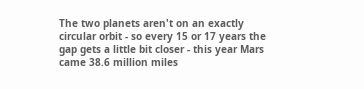The two planets aren't on an exactly circular orbit - so every 15 or 17 years the gap gets a little bit closer - this year Mars came 38.6 million miles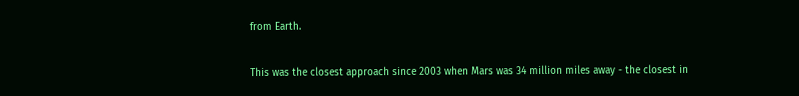from Earth.

This was the closest approach since 2003 when Mars was 34 million miles away - the closest in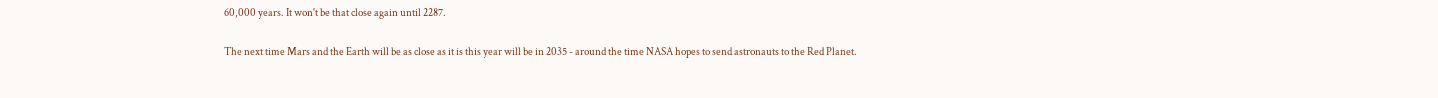60,000 years. It won't be that close again until 2287.

The next time Mars and the Earth will be as close as it is this year will be in 2035 - around the time NASA hopes to send astronauts to the Red Planet.